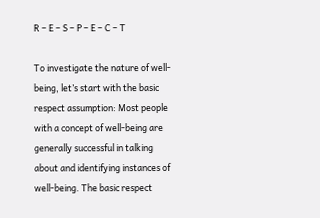R – E – S – P – E – C – T

To investigate the nature of well-being, let’s start with the basic respect assumption: Most people with a concept of well-being are generally successful in talking about and identifying instances of well-being. The basic respect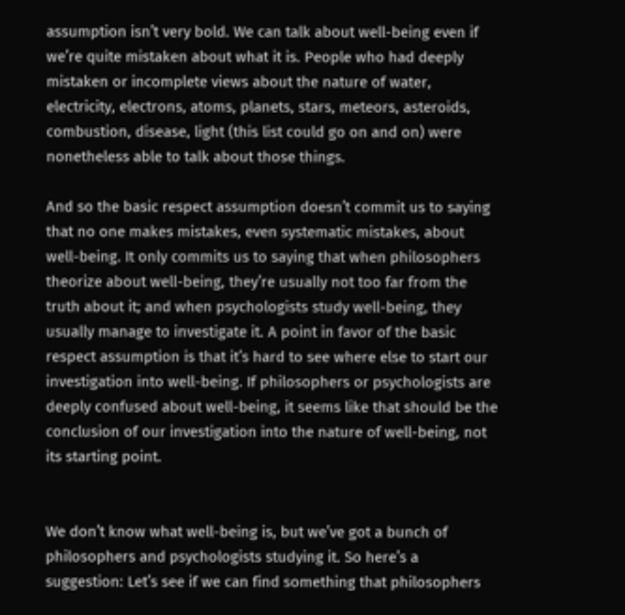assumption isn’t very bold. We can talk about well-being even if we’re quite mistaken about what it is. People who had deeply mistaken or incomplete views about the nature of water, electricity, electrons, atoms, planets, stars, meteors, asteroids, combustion, disease, light (this list could go on and on) were nonetheless able to talk about those things.

And so the basic respect assumption doesn’t commit us to saying that no one makes mistakes, even systematic mistakes, about well-being. It only commits us to saying that when philosophers theorize about well-being, they’re usually not too far from the truth about it; and when psychologists study well-being, they usually manage to investigate it. A point in favor of the basic respect assumption is that it’s hard to see where else to start our investigation into well-being. If philosophers or psychologists are deeply confused about well-being, it seems like that should be the conclusion of our investigation into the nature of well-being, not its starting point.


We don’t know what well-being is, but we’ve got a bunch of philosophers and psychologists studying it. So here’s a suggestion: Let’s see if we can find something that philosophers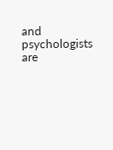and psychologists are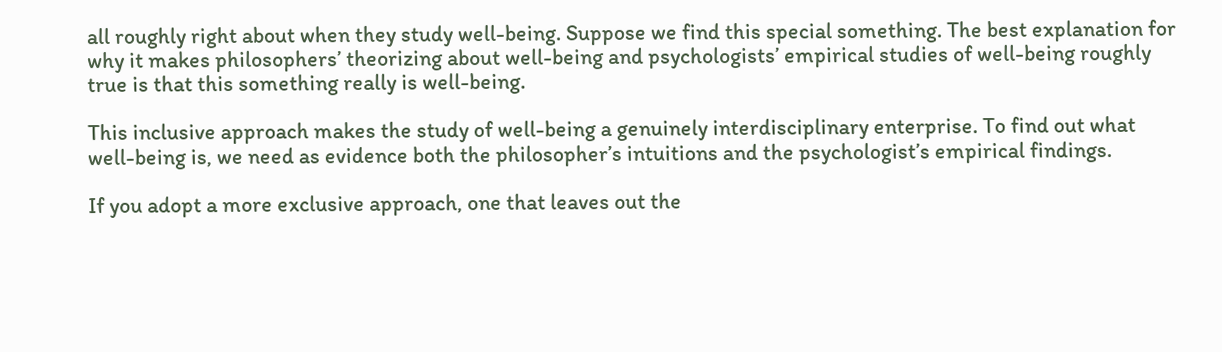all roughly right about when they study well-being. Suppose we find this special something. The best explanation for why it makes philosophers’ theorizing about well-being and psychologists’ empirical studies of well-being roughly true is that this something really is well-being.

This inclusive approach makes the study of well-being a genuinely interdisciplinary enterprise. To find out what well-being is, we need as evidence both the philosopher’s intuitions and the psychologist’s empirical findings.

If you adopt a more exclusive approach, one that leaves out the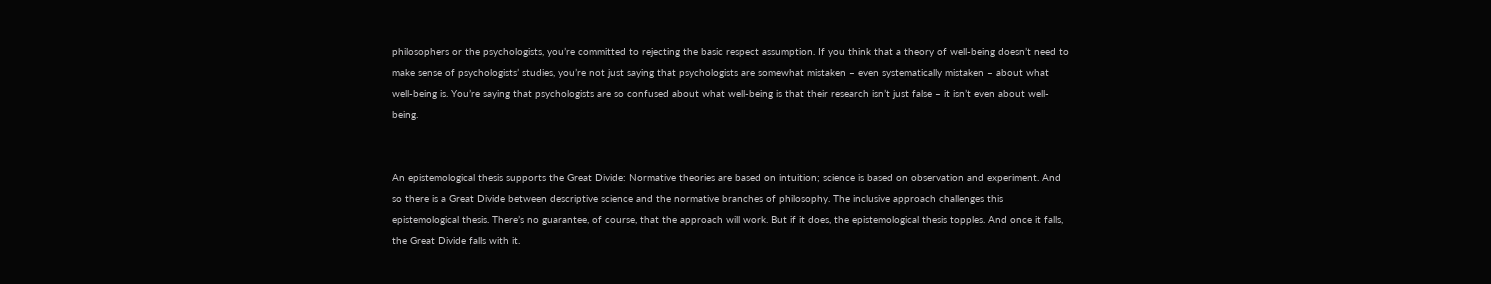philosophers or the psychologists, you’re committed to rejecting the basic respect assumption. If you think that a theory of well-being doesn’t need to make sense of psychologists’ studies, you’re not just saying that psychologists are somewhat mistaken – even systematically mistaken – about what well-being is. You’re saying that psychologists are so confused about what well-being is that their research isn’t just false – it isn’t even about well-being.


An epistemological thesis supports the Great Divide: Normative theories are based on intuition; science is based on observation and experiment. And so there is a Great Divide between descriptive science and the normative branches of philosophy. The inclusive approach challenges this epistemological thesis. There’s no guarantee, of course, that the approach will work. But if it does, the epistemological thesis topples. And once it falls, the Great Divide falls with it.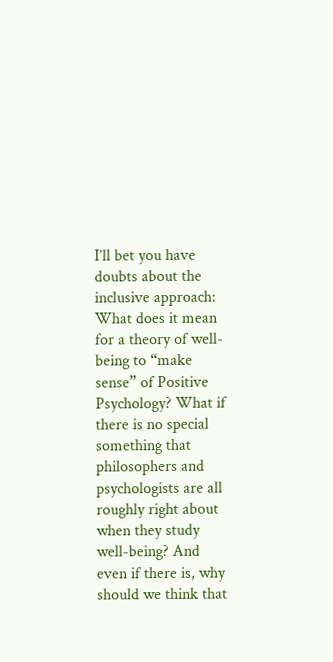I’ll bet you have doubts about the inclusive approach: What does it mean for a theory of well-being to “make sense” of Positive Psychology? What if there is no special something that philosophers and psychologists are all roughly right about when they study well-being? And even if there is, why should we think that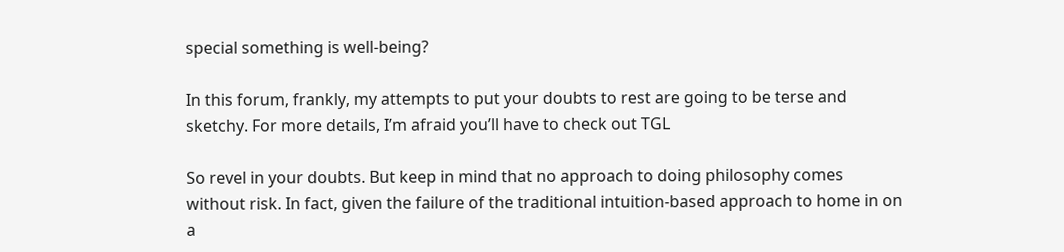special something is well-being?

In this forum, frankly, my attempts to put your doubts to rest are going to be terse and sketchy. For more details, I’m afraid you’ll have to check out TGL

So revel in your doubts. But keep in mind that no approach to doing philosophy comes without risk. In fact, given the failure of the traditional intuition-based approach to home in on a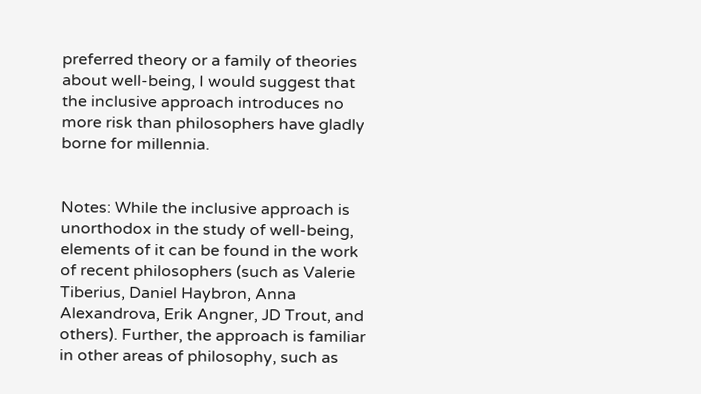preferred theory or a family of theories about well-being, I would suggest that the inclusive approach introduces no more risk than philosophers have gladly borne for millennia.


Notes: While the inclusive approach is unorthodox in the study of well-being, elements of it can be found in the work of recent philosophers (such as Valerie Tiberius, Daniel Haybron, Anna Alexandrova, Erik Angner, JD Trout, and others). Further, the approach is familiar in other areas of philosophy, such as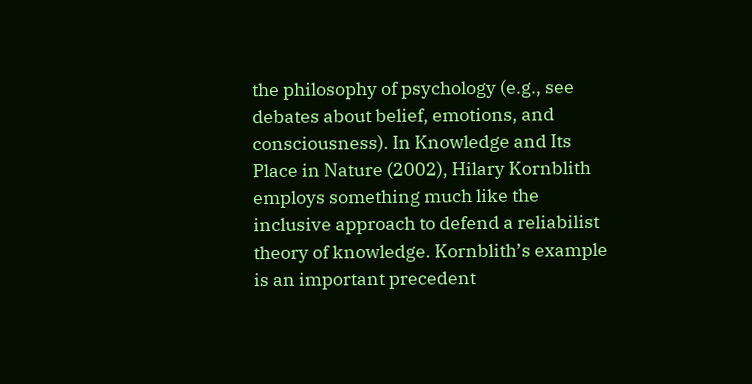the philosophy of psychology (e.g., see debates about belief, emotions, and consciousness). In Knowledge and Its Place in Nature (2002), Hilary Kornblith employs something much like the inclusive approach to defend a reliabilist theory of knowledge. Kornblith’s example is an important precedent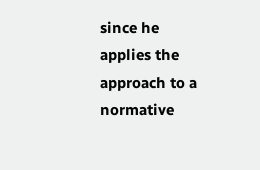since he applies the approach to a normative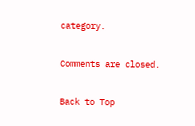category.

Comments are closed.

Back to Top